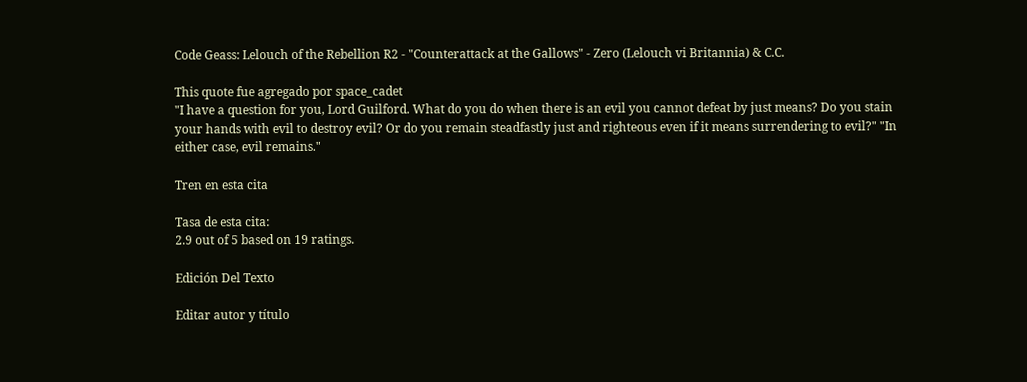Code Geass: Lelouch of the Rebellion R2 - "Counterattack at the Gallows" - Zero (Lelouch vi Britannia) & C.C.

This quote fue agregado por space_cadet
"I have a question for you, Lord Guilford. What do you do when there is an evil you cannot defeat by just means? Do you stain your hands with evil to destroy evil? Or do you remain steadfastly just and righteous even if it means surrendering to evil?" "In either case, evil remains."

Tren en esta cita

Tasa de esta cita:
2.9 out of 5 based on 19 ratings.

Edición Del Texto

Editar autor y título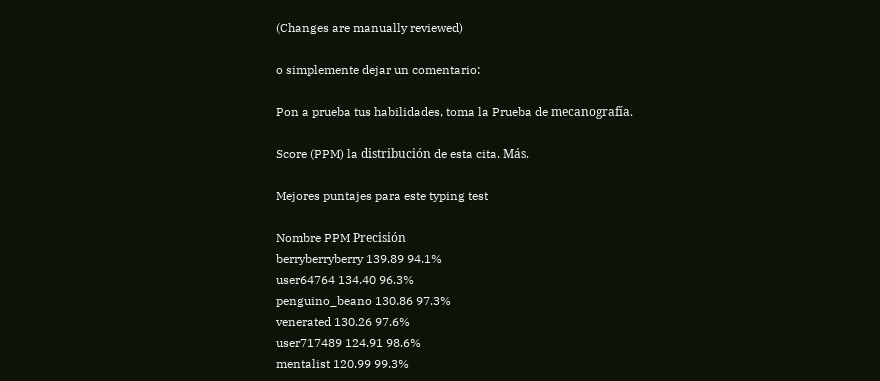(Changes are manually reviewed)

o simplemente dejar un comentario:

Pon a prueba tus habilidades, toma la Prueba de mecanografía.

Score (PPM) la distribución de esta cita. Más.

Mejores puntajes para este typing test

Nombre PPM Precisión
berryberryberry 139.89 94.1%
user64764 134.40 96.3%
penguino_beano 130.86 97.3%
venerated 130.26 97.6%
user717489 124.91 98.6%
mentalist 120.99 99.3%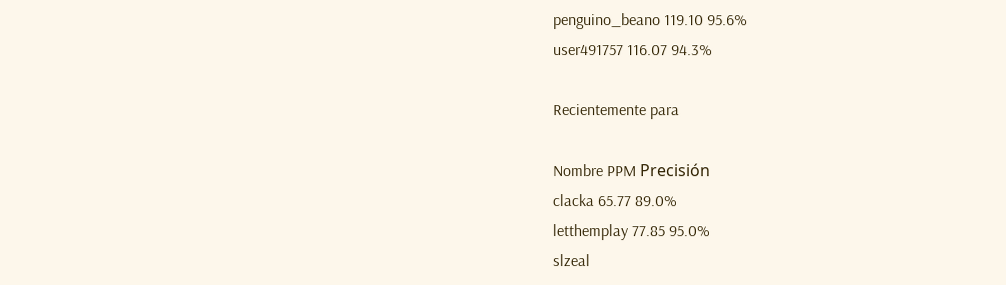penguino_beano 119.10 95.6%
user491757 116.07 94.3%

Recientemente para

Nombre PPM Precisión
clacka 65.77 89.0%
letthemplay 77.85 95.0%
slzeal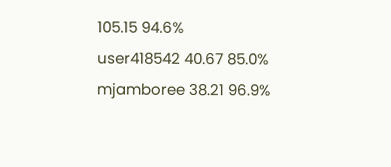105.15 94.6%
user418542 40.67 85.0%
mjamboree 38.21 96.9%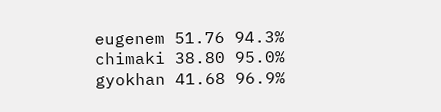eugenem 51.76 94.3%
chimaki 38.80 95.0%
gyokhan 41.68 96.9%